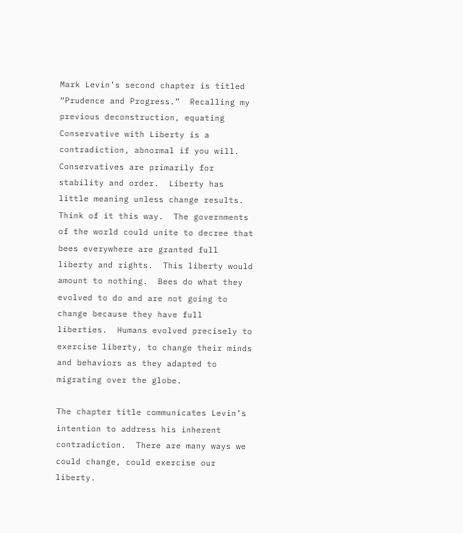Mark Levin’s second chapter is titled “Prudence and Progress.”  Recalling my previous deconstruction, equating Conservative with Liberty is a contradiction, abnormal if you will.  Conservatives are primarily for stability and order.  Liberty has little meaning unless change results.  Think of it this way.  The governments of the world could unite to decree that bees everywhere are granted full liberty and rights.  This liberty would amount to nothing.  Bees do what they evolved to do and are not going to change because they have full liberties.  Humans evolved precisely to exercise liberty, to change their minds and behaviors as they adapted to migrating over the globe.

The chapter title communicates Levin’s intention to address his inherent contradiction.  There are many ways we could change, could exercise our liberty.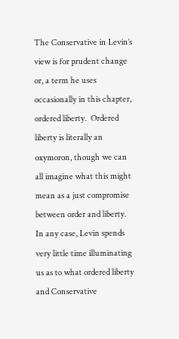The Conservative in Levin’s view is for prudent change or, a term he uses occasionally in this chapter, ordered liberty.  Ordered liberty is literally an oxymoron, though we can all imagine what this might mean as a just compromise between order and liberty.  In any case, Levin spends very little time illuminating us as to what ordered liberty and Conservative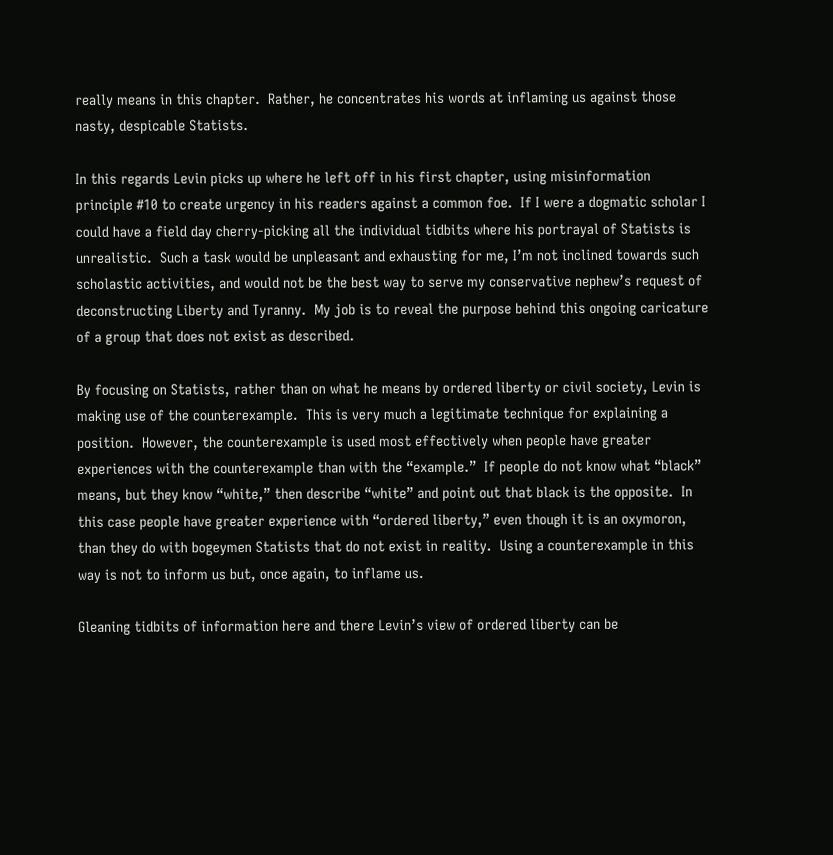really means in this chapter.  Rather, he concentrates his words at inflaming us against those nasty, despicable Statists.

In this regards Levin picks up where he left off in his first chapter, using misinformation principle #10 to create urgency in his readers against a common foe.  If I were a dogmatic scholar I could have a field day cherry-picking all the individual tidbits where his portrayal of Statists is unrealistic.  Such a task would be unpleasant and exhausting for me, I’m not inclined towards such scholastic activities, and would not be the best way to serve my conservative nephew’s request of deconstructing Liberty and Tyranny.  My job is to reveal the purpose behind this ongoing caricature of a group that does not exist as described.

By focusing on Statists, rather than on what he means by ordered liberty or civil society, Levin is making use of the counterexample.  This is very much a legitimate technique for explaining a position.  However, the counterexample is used most effectively when people have greater experiences with the counterexample than with the “example.”  If people do not know what “black” means, but they know “white,” then describe “white” and point out that black is the opposite.  In this case people have greater experience with “ordered liberty,” even though it is an oxymoron, than they do with bogeymen Statists that do not exist in reality.  Using a counterexample in this way is not to inform us but, once again, to inflame us.

Gleaning tidbits of information here and there Levin’s view of ordered liberty can be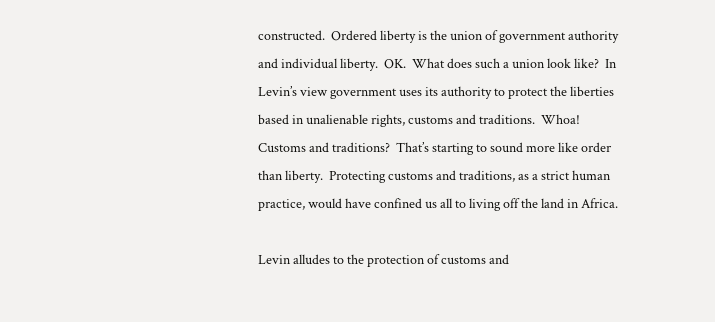constructed.  Ordered liberty is the union of government authority and individual liberty.  OK.  What does such a union look like?  In Levin’s view government uses its authority to protect the liberties based in unalienable rights, customs and traditions.  Whoa!  Customs and traditions?  That’s starting to sound more like order than liberty.  Protecting customs and traditions, as a strict human practice, would have confined us all to living off the land in Africa.

Levin alludes to the protection of customs and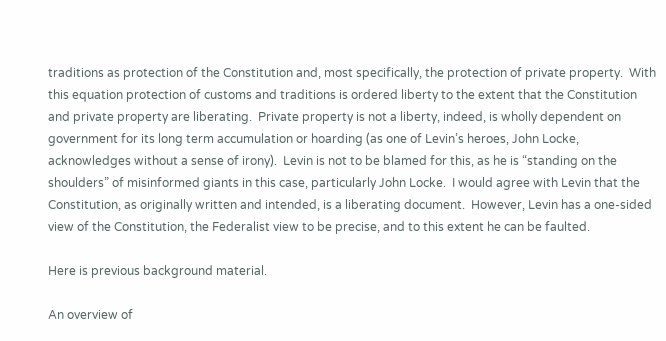traditions as protection of the Constitution and, most specifically, the protection of private property.  With this equation protection of customs and traditions is ordered liberty to the extent that the Constitution and private property are liberating.  Private property is not a liberty, indeed, is wholly dependent on government for its long term accumulation or hoarding (as one of Levin’s heroes, John Locke, acknowledges without a sense of irony).  Levin is not to be blamed for this, as he is “standing on the shoulders” of misinformed giants in this case, particularly John Locke.  I would agree with Levin that the Constitution, as originally written and intended, is a liberating document.  However, Levin has a one-sided view of the Constitution, the Federalist view to be precise, and to this extent he can be faulted.

Here is previous background material.

An overview of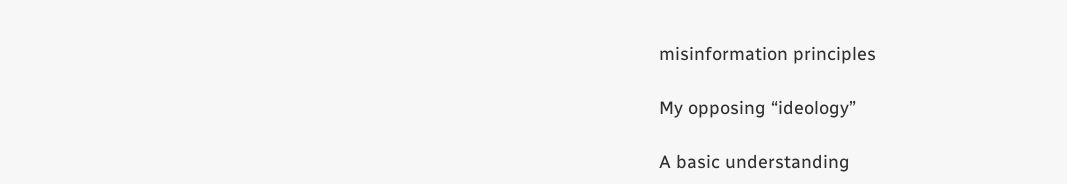misinformation principles

My opposing “ideology”

A basic understanding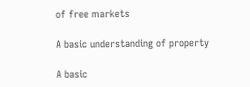of free markets

A basic understanding of property

A basic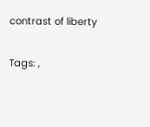contrast of liberty

Tags: ,